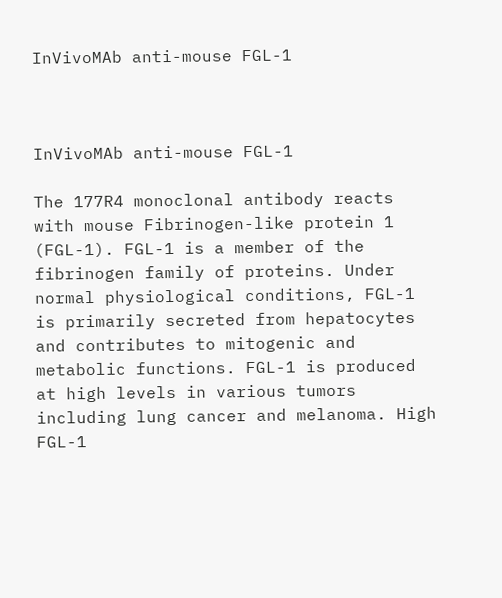InVivoMAb anti-mouse FGL-1



InVivoMAb anti-mouse FGL-1

The 177R4 monoclonal antibody reacts with mouse Fibrinogen-like protein 1 (FGL-1). FGL-1 is a member of the fibrinogen family of proteins. Under normal physiological conditions, FGL-1 is primarily secreted from hepatocytes and contributes to mitogenic and metabolic functions. FGL-1 is produced at high levels in various tumors including lung cancer and melanoma. High FGL-1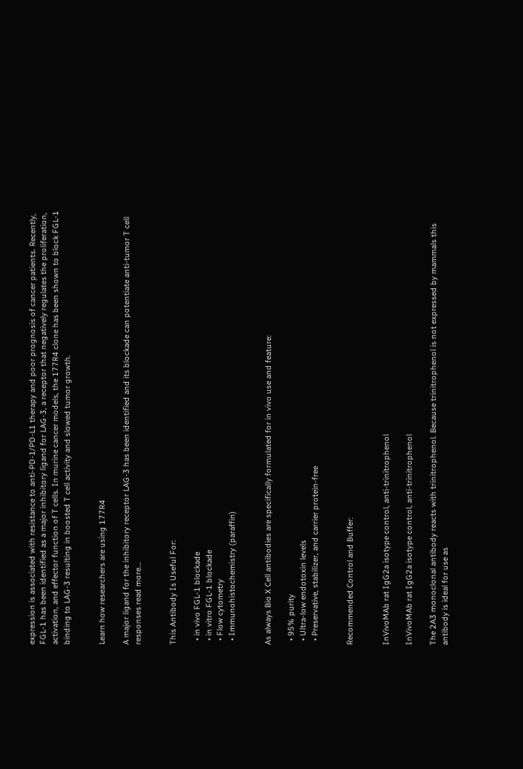expression is associated with resistance to anti-PD-1/PD-L1 therapy and poor prognosis of cancer patients. Recently, FGL-1 has been identified as a major inhibitory ligand for LAG-3, a receptor that negatively regulates the proliferation, activation, and effector function of T cells. In murine cancer models, the 177R4 clone has been shown to block FGL-1 binding to LAG-3 resulting in boosted T cell activity and slowed tumor growth.


Learn how researchers are using 177R4

A major ligand for the inhibitory receptor LAG-3 has been identified and its blockade can potentiate anti-tumor T cell responses read more...


This Antibody Is Useful For:

  • in vivo FGL-1 blockade
  • in vitro FGL-1 blockade
  • Flow cytometry
  • Immunohistochemistry (paraffin)


As always Bio X Cell antibodies are specifically formulated for in vivo use and feature:

  • 95% purity
  • Ultra-low endotoxin levels
  • Preservative, stabilizer, and carrier protein-free


Recommended Control and Buffer:


InVivoMAb rat IgG2a isotype control, anti-trinitrophenol

InVivoMAb rat IgG2a isotype control, anti-trinitrophenol

The 2A3 monoclonal antibody reacts with trinitrophenol. Because trinitrophenol is not expressed by mammals this antibody is ideal for use as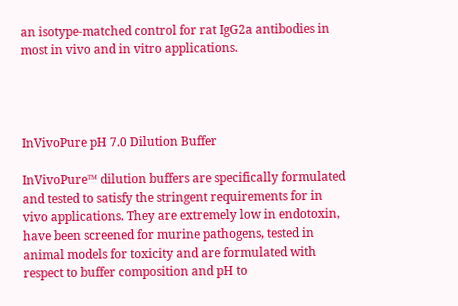an isotype-matched control for rat IgG2a antibodies in most in vivo and in vitro applications.




InVivoPure pH 7.0 Dilution Buffer

InVivoPure™ dilution buffers are specifically formulated and tested to satisfy the stringent requirements for in vivo applications. They are extremely low in endotoxin, have been screened for murine pathogens, tested in animal models for toxicity and are formulated with respect to buffer composition and pH to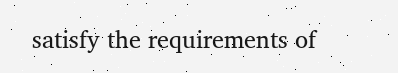satisfy the requirements of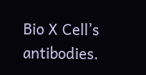Bio X Cell’s antibodies.